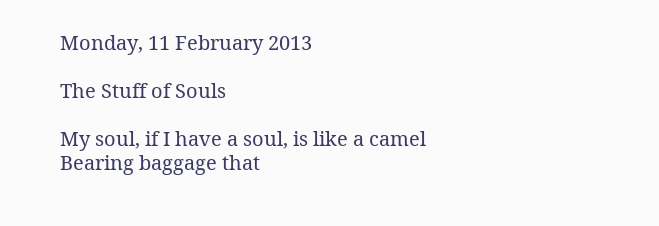Monday, 11 February 2013

The Stuff of Souls

My soul, if I have a soul, is like a camel
Bearing baggage that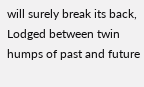will surely break its back,
Lodged between twin humps of past and future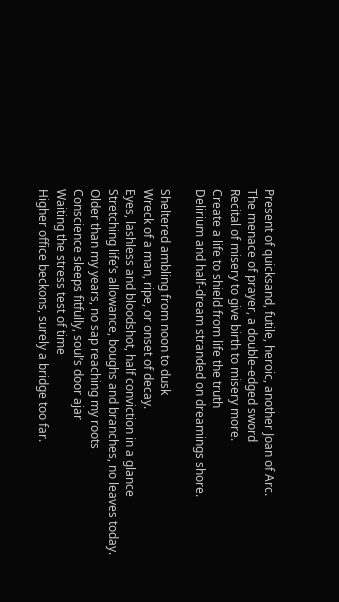Present of quicksand, futile, heroic, another Joan of Arc.
The menace of prayer, a double-edged sword
Recital of misery to give birth to misery more.
Create a life to shield from life the truth
Delirium and half-dream stranded on dreamings shore.

Sheltered ambling from noon to dusk
Wreck of a man, ripe, or onset of decay.
Eyes, lashless and bloodshot, half conviction in a glance
Stretching life’s allowance, boughs and branches, no leaves today.
Older than my years, no sap reaching my roots
Conscience sleeps fitfully, soul’s door ajar
Waiting the stress test of time
Higher office beckons, surely a bridge too far.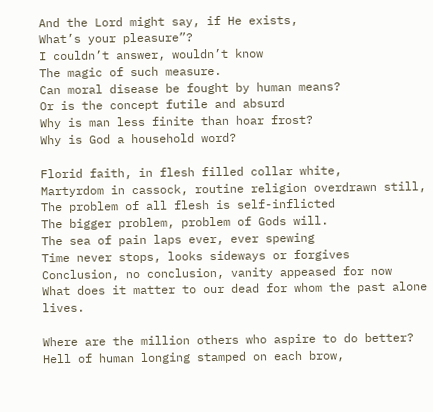And the Lord might say, if He exists,
What’s your pleasure”?
I couldn’t answer, wouldn’t know
The magic of such measure.
Can moral disease be fought by human means?
Or is the concept futile and absurd
Why is man less finite than hoar frost?
Why is God a household word?

Florid faith, in flesh filled collar white,
Martyrdom in cassock, routine religion overdrawn still,
The problem of all flesh is self-inflicted
The bigger problem, problem of Gods will.
The sea of pain laps ever, ever spewing
Time never stops, looks sideways or forgives
Conclusion, no conclusion, vanity appeased for now
What does it matter to our dead for whom the past alone lives.

Where are the million others who aspire to do better?
Hell of human longing stamped on each brow,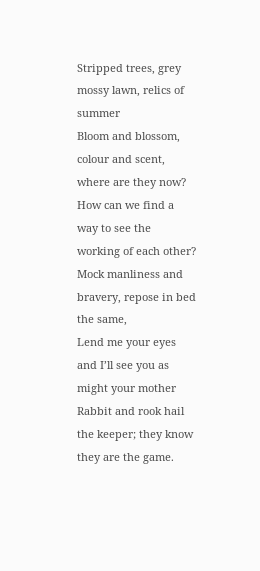Stripped trees, grey mossy lawn, relics of summer
Bloom and blossom, colour and scent, where are they now?
How can we find a way to see the working of each other?
Mock manliness and bravery, repose in bed the same,
Lend me your eyes and I’ll see you as might your mother
Rabbit and rook hail the keeper; they know they are the game.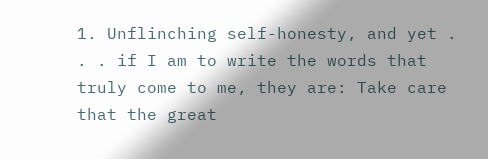1. Unflinching self-honesty, and yet . . . if I am to write the words that truly come to me, they are: Take care that the great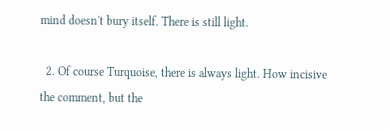mind doesn't bury itself. There is still light.

  2. Of course Turquoise, there is always light. How incisive the comment, but the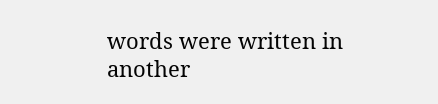words were written in another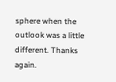sphere when the outlook was a little different. Thanks again.